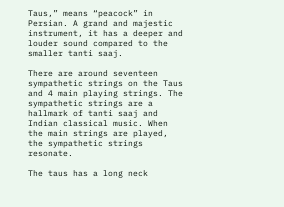Taus,” means “peacock” in Persian. A grand and majestic instrument, it has a deeper and louder sound compared to the smaller tanti saaj.

There are around seventeen sympathetic strings on the Taus and 4 main playing strings. The sympathetic strings are a hallmark of tanti saaj and Indian classical music. When the main strings are played, the sympathetic strings resonate.

The taus has a long neck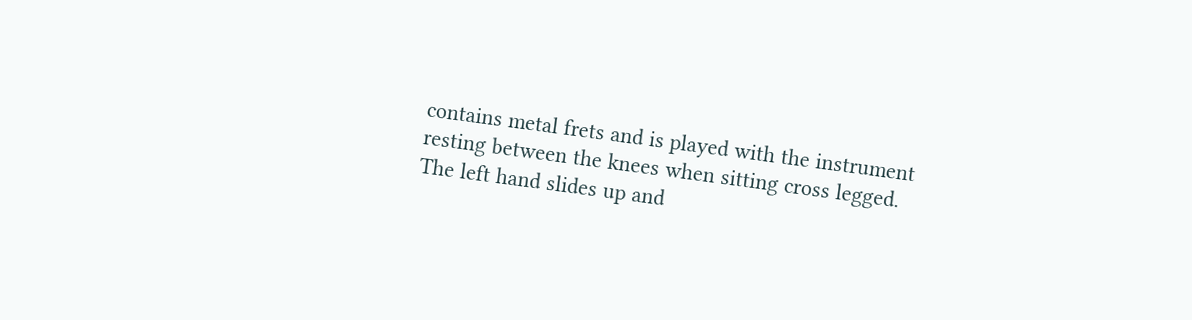contains metal frets and is played with the instrument resting between the knees when sitting cross legged. The left hand slides up and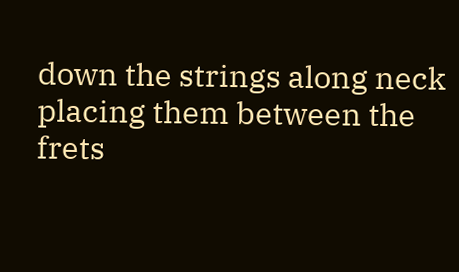down the strings along neck placing them between the frets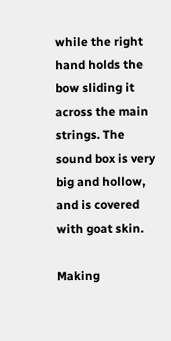while the right hand holds the bow sliding it across the main strings. The sound box is very big and hollow, and is covered with goat skin.

Making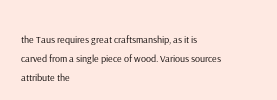the Taus requires great craftsmanship, as it is carved from a single piece of wood. Various sources attribute the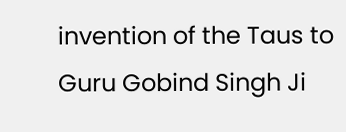invention of the Taus to Guru Gobind Singh Ji